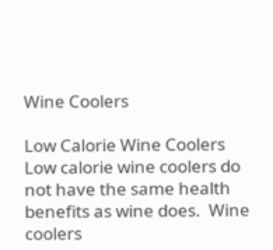Wine Coolers

Low Calorie Wine Coolers
Low calorie wine coolers do not have the same health benefits as wine does.  Wine coolers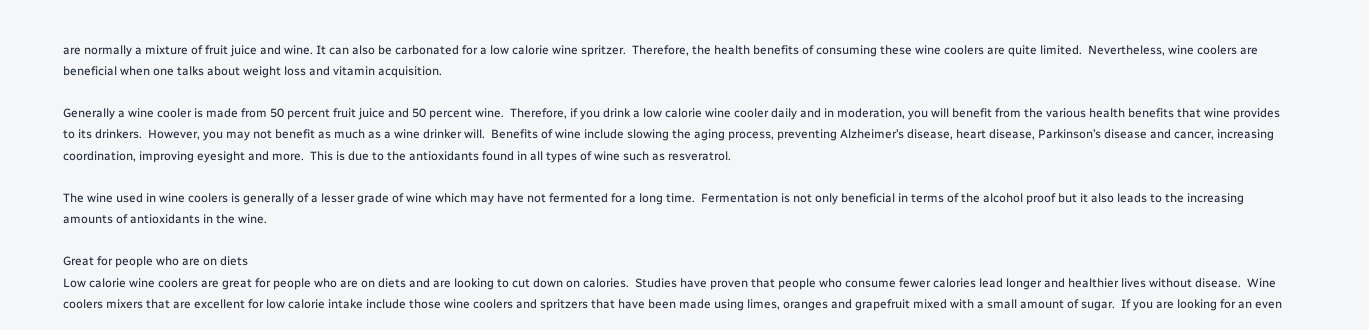are normally a mixture of fruit juice and wine. It can also be carbonated for a low calorie wine spritzer.  Therefore, the health benefits of consuming these wine coolers are quite limited.  Nevertheless, wine coolers are beneficial when one talks about weight loss and vitamin acquisition.

Generally a wine cooler is made from 50 percent fruit juice and 50 percent wine.  Therefore, if you drink a low calorie wine cooler daily and in moderation, you will benefit from the various health benefits that wine provides to its drinkers.  However, you may not benefit as much as a wine drinker will.  Benefits of wine include slowing the aging process, preventing Alzheimer’s disease, heart disease, Parkinson’s disease and cancer, increasing coordination, improving eyesight and more.  This is due to the antioxidants found in all types of wine such as resveratrol.

The wine used in wine coolers is generally of a lesser grade of wine which may have not fermented for a long time.  Fermentation is not only beneficial in terms of the alcohol proof but it also leads to the increasing amounts of antioxidants in the wine.

Great for people who are on diets
Low calorie wine coolers are great for people who are on diets and are looking to cut down on calories.  Studies have proven that people who consume fewer calories lead longer and healthier lives without disease.  Wine coolers mixers that are excellent for low calorie intake include those wine coolers and spritzers that have been made using limes, oranges and grapefruit mixed with a small amount of sugar.  If you are looking for an even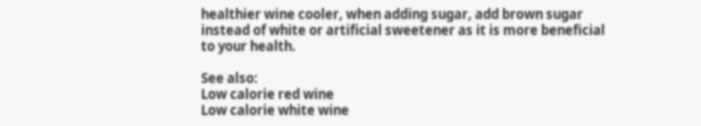healthier wine cooler, when adding sugar, add brown sugar instead of white or artificial sweetener as it is more beneficial to your health.

See also:
Low calorie red wine
Low calorie white wine